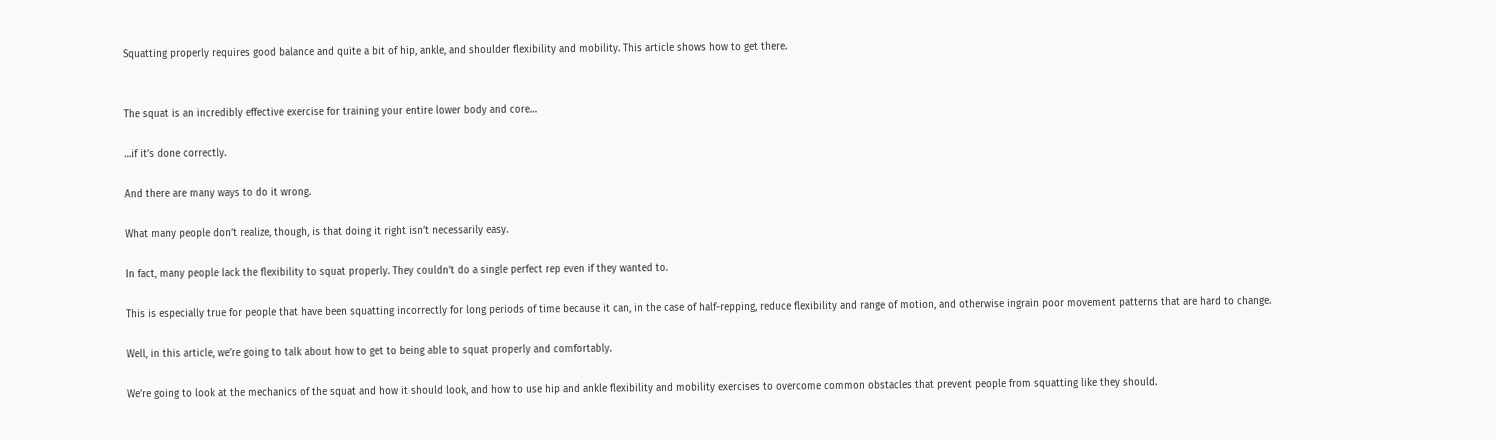Squatting properly requires good balance and quite a bit of hip, ankle, and shoulder flexibility and mobility. This article shows how to get there.


The squat is an incredibly effective exercise for training your entire lower body and core…

…if it’s done correctly.

And there are many ways to do it wrong.

What many people don’t realize, though, is that doing it right isn’t necessarily easy.

In fact, many people lack the flexibility to squat properly. They couldn’t do a single perfect rep even if they wanted to.

This is especially true for people that have been squatting incorrectly for long periods of time because it can, in the case of half-repping, reduce flexibility and range of motion, and otherwise ingrain poor movement patterns that are hard to change.

Well, in this article, we’re going to talk about how to get to being able to squat properly and comfortably.

We’re going to look at the mechanics of the squat and how it should look, and how to use hip and ankle flexibility and mobility exercises to overcome common obstacles that prevent people from squatting like they should.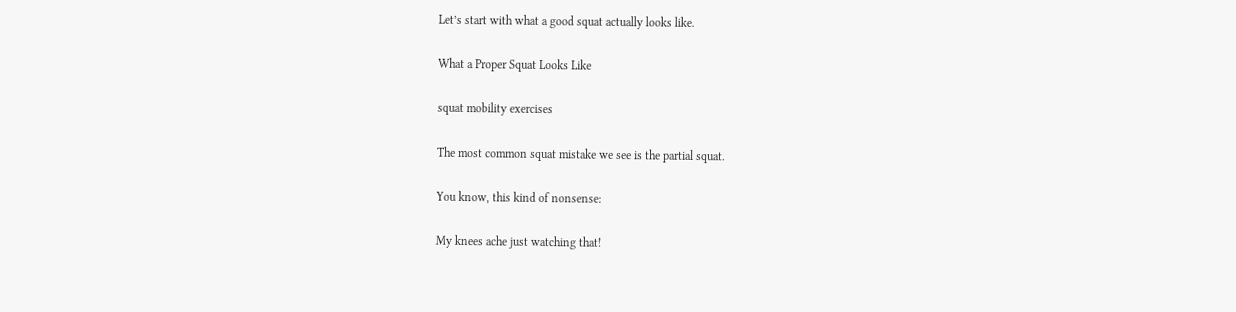Let’s start with what a good squat actually looks like.

What a Proper Squat Looks Like

squat mobility exercises

The most common squat mistake we see is the partial squat.

You know, this kind of nonsense:

My knees ache just watching that!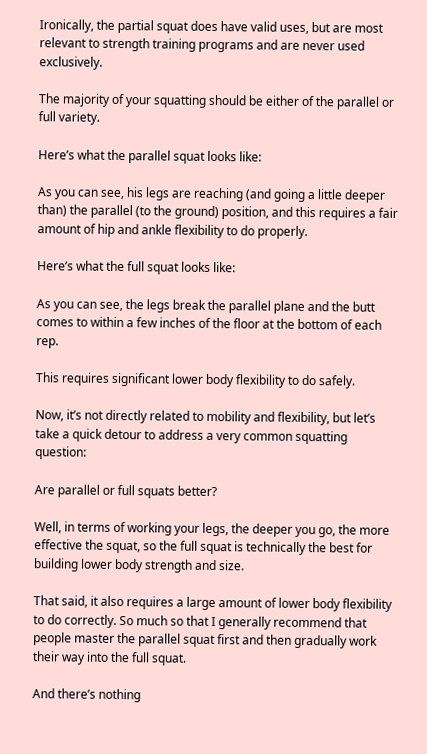Ironically, the partial squat does have valid uses, but are most relevant to strength training programs and are never used exclusively.

The majority of your squatting should be either of the parallel or full variety.

Here’s what the parallel squat looks like:

As you can see, his legs are reaching (and going a little deeper than) the parallel (to the ground) position, and this requires a fair amount of hip and ankle flexibility to do properly.

Here’s what the full squat looks like:

As you can see, the legs break the parallel plane and the butt comes to within a few inches of the floor at the bottom of each rep.

This requires significant lower body flexibility to do safely.

Now, it’s not directly related to mobility and flexibility, but let’s take a quick detour to address a very common squatting question:

Are parallel or full squats better?

Well, in terms of working your legs, the deeper you go, the more effective the squat, so the full squat is technically the best for building lower body strength and size.

That said, it also requires a large amount of lower body flexibility to do correctly. So much so that I generally recommend that people master the parallel squat first and then gradually work their way into the full squat.

And there’s nothing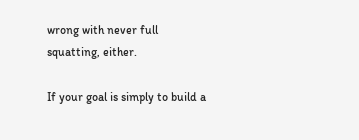wrong with never full squatting, either.

If your goal is simply to build a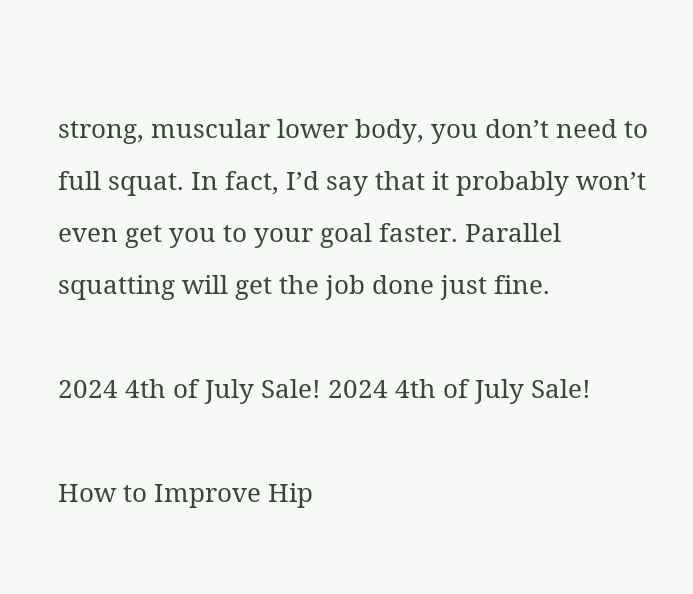strong, muscular lower body, you don’t need to full squat. In fact, I’d say that it probably won’t even get you to your goal faster. Parallel squatting will get the job done just fine.

2024 4th of July Sale! 2024 4th of July Sale!

How to Improve Hip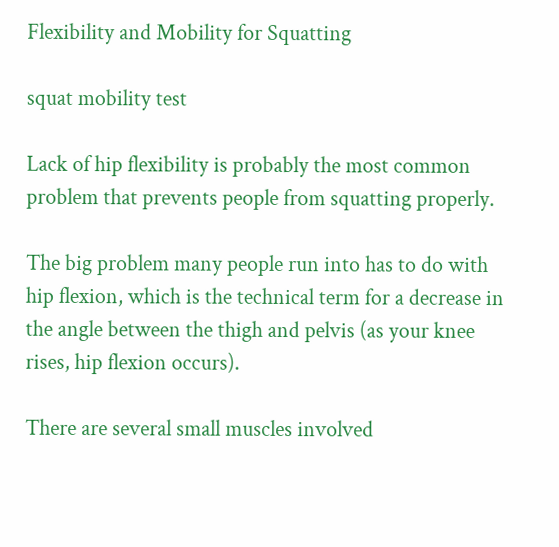Flexibility and Mobility for Squatting

squat mobility test

Lack of hip flexibility is probably the most common problem that prevents people from squatting properly.

The big problem many people run into has to do with hip flexion, which is the technical term for a decrease in the angle between the thigh and pelvis (as your knee rises, hip flexion occurs).

There are several small muscles involved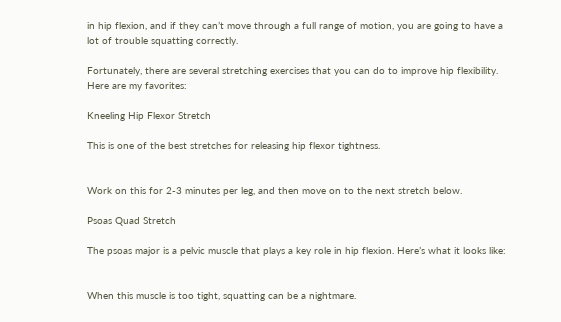in hip flexion, and if they can’t move through a full range of motion, you are going to have a lot of trouble squatting correctly.

Fortunately, there are several stretching exercises that you can do to improve hip flexibility. Here are my favorites:

Kneeling Hip Flexor Stretch

This is one of the best stretches for releasing hip flexor tightness.


Work on this for 2-3 minutes per leg, and then move on to the next stretch below.

Psoas Quad Stretch

The psoas major is a pelvic muscle that plays a key role in hip flexion. Here’s what it looks like:


When this muscle is too tight, squatting can be a nightmare.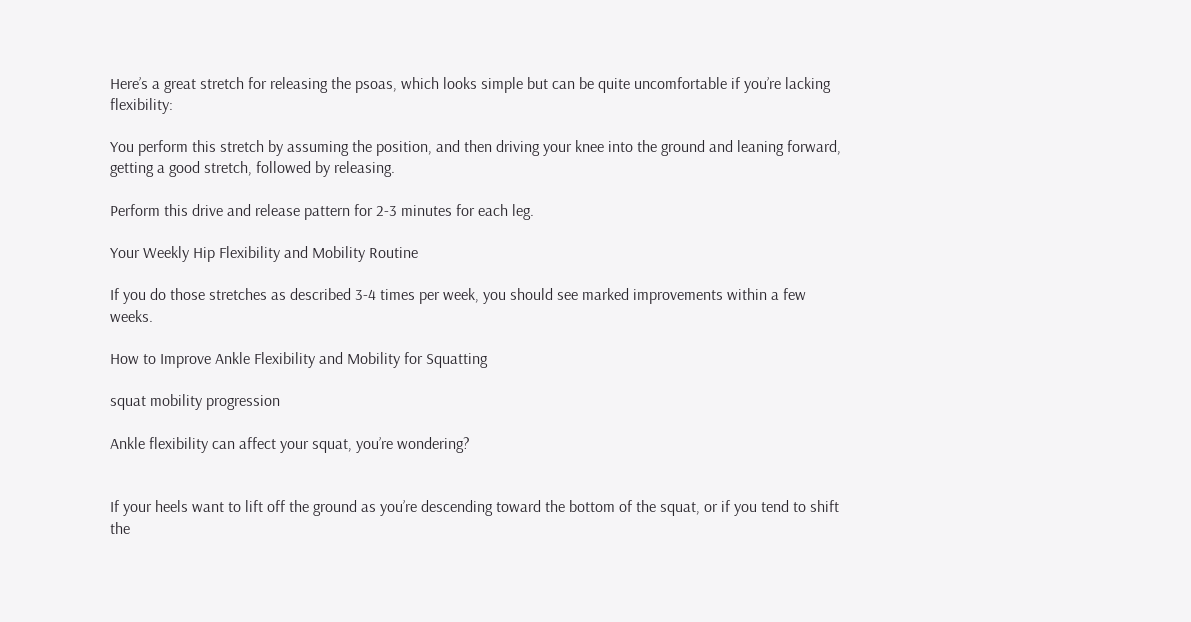Here’s a great stretch for releasing the psoas, which looks simple but can be quite uncomfortable if you’re lacking flexibility:

You perform this stretch by assuming the position, and then driving your knee into the ground and leaning forward, getting a good stretch, followed by releasing.

Perform this drive and release pattern for 2-3 minutes for each leg.

Your Weekly Hip Flexibility and Mobility Routine

If you do those stretches as described 3-4 times per week, you should see marked improvements within a few weeks.

How to Improve Ankle Flexibility and Mobility for Squatting

squat mobility progression

Ankle flexibility can affect your squat, you’re wondering?


If your heels want to lift off the ground as you’re descending toward the bottom of the squat, or if you tend to shift the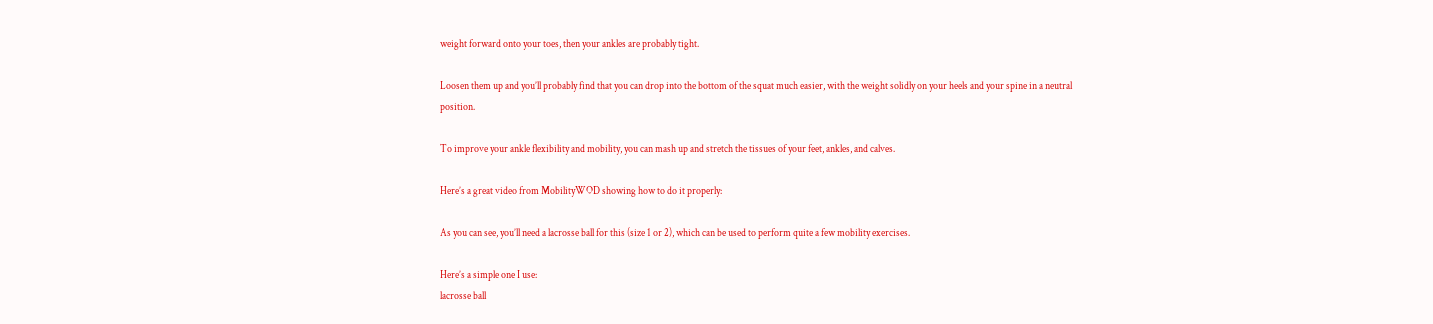weight forward onto your toes, then your ankles are probably tight.

Loosen them up and you’ll probably find that you can drop into the bottom of the squat much easier, with the weight solidly on your heels and your spine in a neutral position.

To improve your ankle flexibility and mobility, you can mash up and stretch the tissues of your feet, ankles, and calves.

Here’s a great video from MobilityWOD showing how to do it properly:

As you can see, you’ll need a lacrosse ball for this (size 1 or 2), which can be used to perform quite a few mobility exercises.

Here’s a simple one I use:
lacrosse ball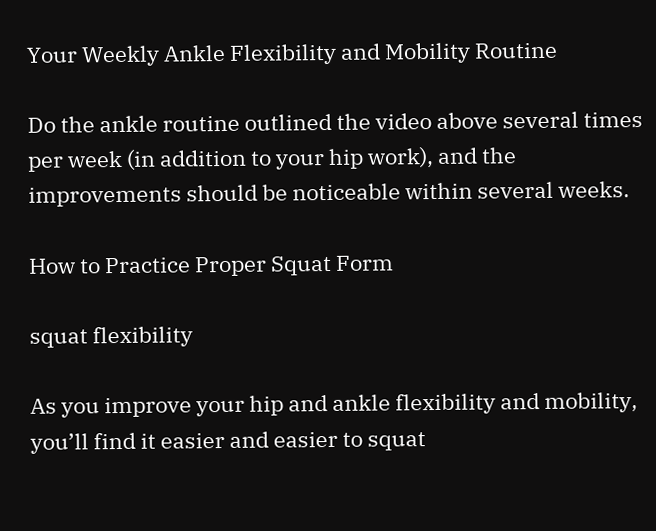Your Weekly Ankle Flexibility and Mobility Routine

Do the ankle routine outlined the video above several times per week (in addition to your hip work), and the improvements should be noticeable within several weeks.

How to Practice Proper Squat Form

squat flexibility

As you improve your hip and ankle flexibility and mobility, you’ll find it easier and easier to squat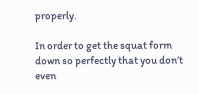properly.

In order to get the squat form down so perfectly that you don’t even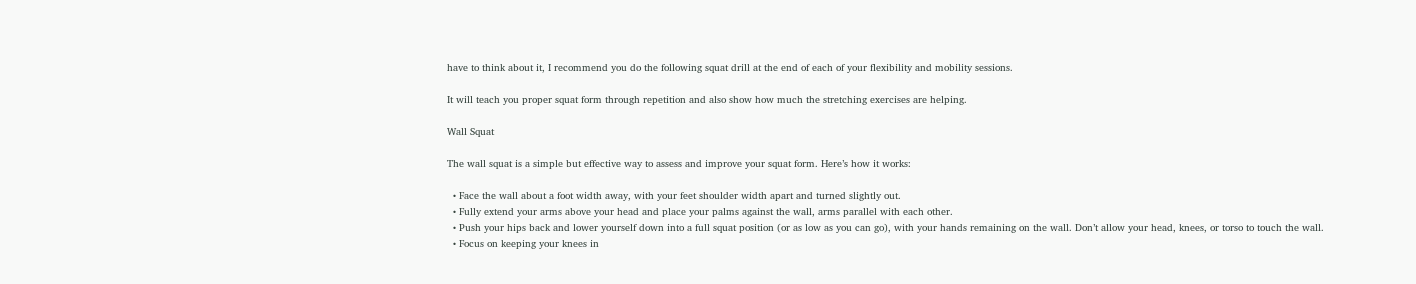have to think about it, I recommend you do the following squat drill at the end of each of your flexibility and mobility sessions.

It will teach you proper squat form through repetition and also show how much the stretching exercises are helping.

Wall Squat

The wall squat is a simple but effective way to assess and improve your squat form. Here’s how it works:

  • Face the wall about a foot width away, with your feet shoulder width apart and turned slightly out.
  • Fully extend your arms above your head and place your palms against the wall, arms parallel with each other.
  • Push your hips back and lower yourself down into a full squat position (or as low as you can go), with your hands remaining on the wall. Don’t allow your head, knees, or torso to touch the wall.
  • Focus on keeping your knees in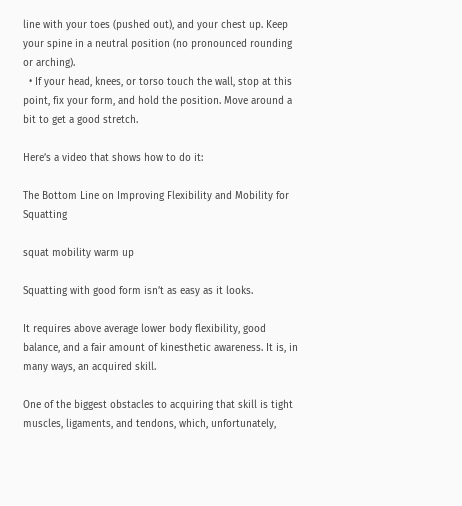line with your toes (pushed out), and your chest up. Keep your spine in a neutral position (no pronounced rounding or arching).
  • If your head, knees, or torso touch the wall, stop at this point, fix your form, and hold the position. Move around a bit to get a good stretch.

Here’s a video that shows how to do it:

The Bottom Line on Improving Flexibility and Mobility for Squatting

squat mobility warm up

Squatting with good form isn’t as easy as it looks.

It requires above average lower body flexibility, good balance, and a fair amount of kinesthetic awareness. It is, in many ways, an acquired skill.

One of the biggest obstacles to acquiring that skill is tight muscles, ligaments, and tendons, which, unfortunately,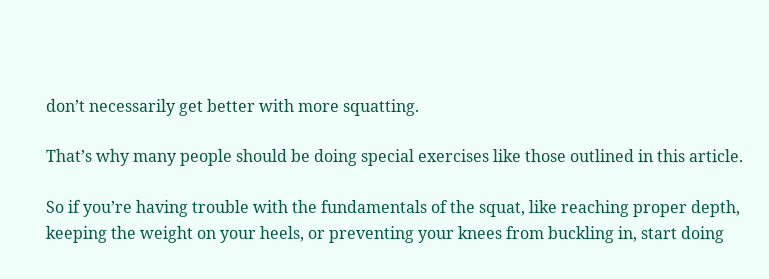don’t necessarily get better with more squatting.

That’s why many people should be doing special exercises like those outlined in this article.

So if you’re having trouble with the fundamentals of the squat, like reaching proper depth, keeping the weight on your heels, or preventing your knees from buckling in, start doing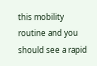this mobility routine and you should see a rapid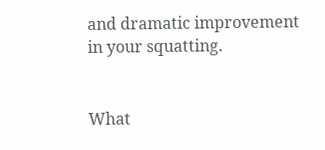and dramatic improvement in your squatting.


What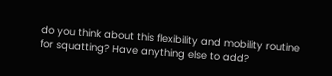do you think about this flexibility and mobility routine for squatting? Have anything else to add?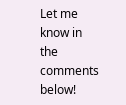Let me know in the comments below!